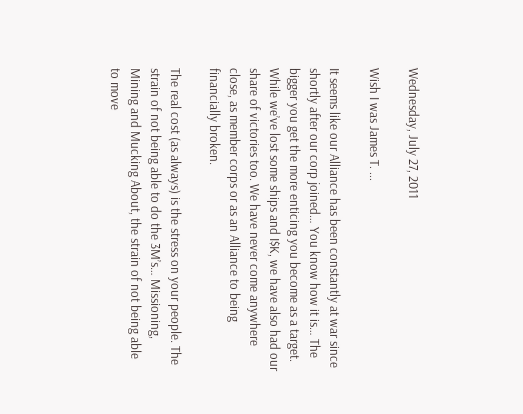Wednesday, July 27, 2011

Wish I was James T. ...

It seems like our Alliance has been constantly at war since shortly after our corp joined… You know how it is… The bigger you get the more enticing you become as a target. While we’ve lost some ships and I$K, we have also had our share of victories too. We have never come anywhere close, as member corps or as an Alliance to being financially broken.

The real cost (as always) is the stress on your people. The strain of not being able to do the 3M’s… Missioning, Mining and Mucking About, the strain of not being able to move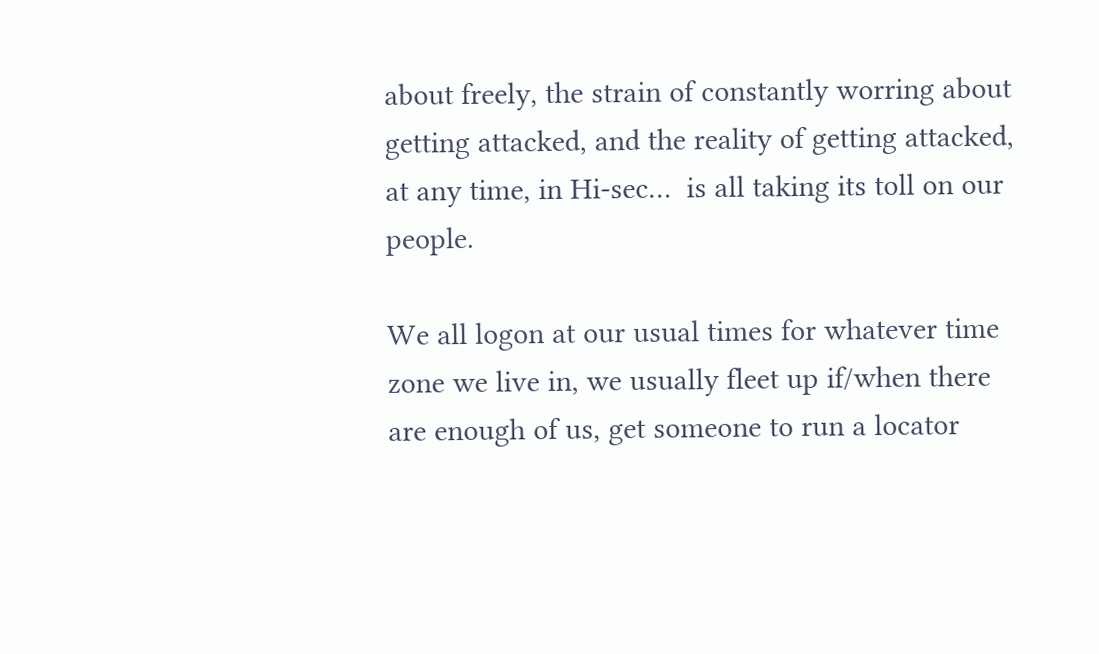about freely, the strain of constantly worring about getting attacked, and the reality of getting attacked, at any time, in Hi-sec…  is all taking its toll on our people.

We all logon at our usual times for whatever time zone we live in, we usually fleet up if/when there are enough of us, get someone to run a locator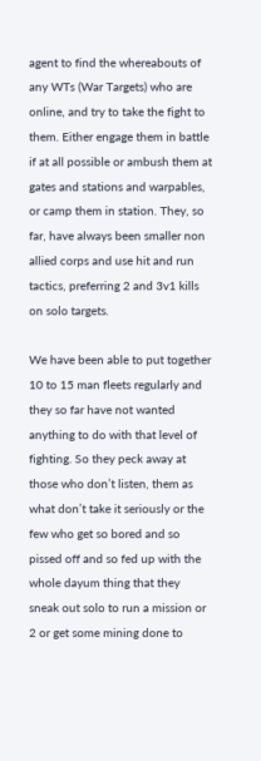agent to find the whereabouts of any WTs (War Targets) who are online, and try to take the fight to them. Either engage them in battle if at all possible or ambush them at gates and stations and warpables, or camp them in station. They, so far, have always been smaller non allied corps and use hit and run tactics, preferring 2 and 3v1 kills on solo targets.

We have been able to put together 10 to 15 man fleets regularly and they so far have not wanted anything to do with that level of fighting. So they peck away at those who don’t listen, them as what don’t take it seriously or the few who get so bored and so pissed off and so fed up with the whole dayum thing that they sneak out solo to run a mission or 2 or get some mining done to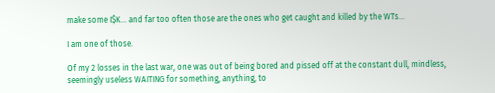make some I$K… and far too often those are the ones who get caught and killed by the WTs…

I am one of those.

Of my 2 losses in the last war, one was out of being bored and pissed off at the constant dull, mindless, seemingly useless WAITING for something, anything, to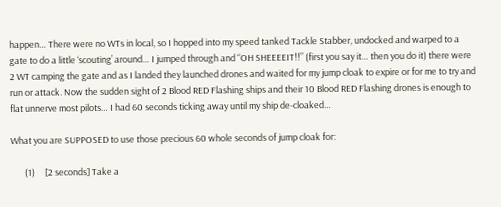happen… There were no WTs in local, so I hopped into my speed tanked Tackle Stabber, undocked and warped to a gate to do a little ‘scouting’ around… I jumped through and “OH SHEEEEIT!!” (first you say it… then you do it) there were 2 WT camping the gate and as I landed they launched drones and waited for my jump cloak to expire or for me to try and run or attack. Now the sudden sight of 2 Blood RED Flashing ships and their 10 Blood RED Flashing drones is enough to flat unnerve most pilots… I had 60 seconds ticking away until my ship de-cloaked…

What you are SUPPOSED to use those precious 60 whole seconds of jump cloak for:

       (1)     [2 seconds] Take a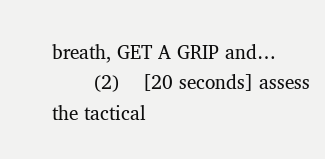breath, GET A GRIP and…
       (2)    [20 seconds] assess the tactical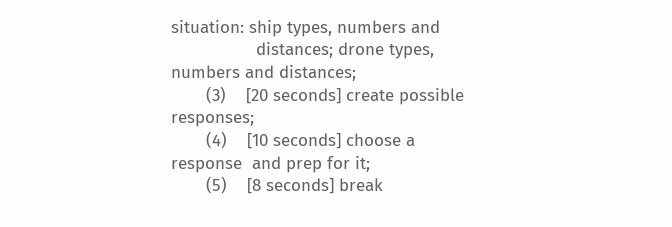situation: ship types, numbers and
                 distances; drone types, numbers and distances;
       (3)    [20 seconds] create possible responses;
       (4)    [10 seconds] choose a response  and prep for it;
       (5)    [8 seconds] break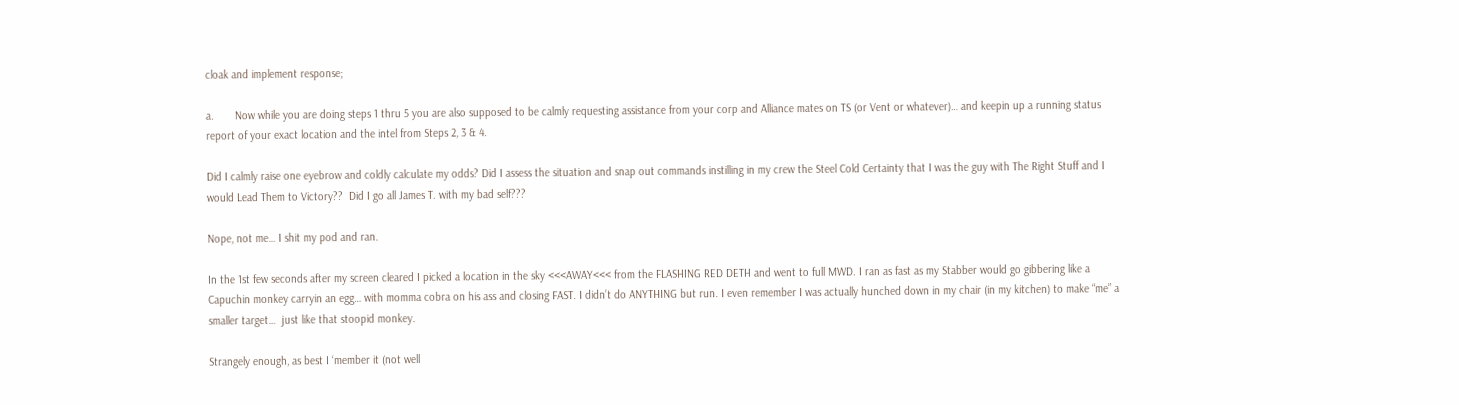cloak and implement response;

a.       Now while you are doing steps 1 thru 5 you are also supposed to be calmly requesting assistance from your corp and Alliance mates on TS (or Vent or whatever)… and keepin up a running status report of your exact location and the intel from Steps 2, 3 & 4.

Did I calmly raise one eyebrow and coldly calculate my odds? Did I assess the situation and snap out commands instilling in my crew the Steel Cold Certainty that I was the guy with The Right Stuff and I would Lead Them to Victory??  Did I go all James T. with my bad self???

Nope, not me… I shit my pod and ran.

In the 1st few seconds after my screen cleared I picked a location in the sky <<<AWAY<<< from the FLASHING RED DETH and went to full MWD. I ran as fast as my Stabber would go gibbering like a Capuchin monkey carryin an egg… with momma cobra on his ass and closing FAST. I didn’t do ANYTHING but run. I even remember I was actually hunched down in my chair (in my kitchen) to make “me” a smaller target…  just like that stoopid monkey.

Strangely enough, as best I ‘member it (not well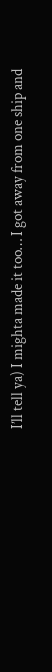I’ll tell ya) I mighta made it too… I got away from one ship and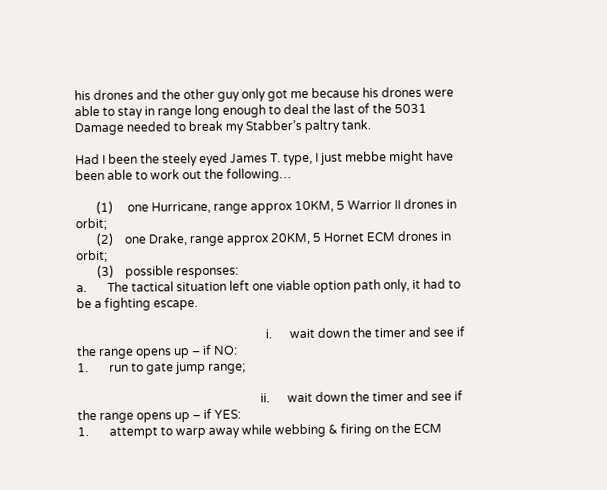his drones and the other guy only got me because his drones were able to stay in range long enough to deal the last of the 5031 Damage needed to break my Stabber’s paltry tank.

Had I been the steely eyed James T. type, I just mebbe might have been able to work out the following…

       (1)     one Hurricane, range approx 10KM, 5 Warrior II drones in orbit;
       (2)    one Drake, range approx 20KM, 5 Hornet ECM drones in orbit;
       (3)    possible responses:
a.       The tactical situation left one viable option path only, it had to be a fighting escape.

                                                               i.      wait down the timer and see if the range opens up – if NO:
1.       run to gate jump range;

                                                             ii.      wait down the timer and see if the range opens up – if YES:
1.       attempt to warp away while webbing & firing on the ECM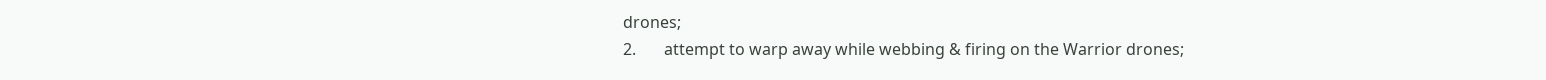drones;
2.       attempt to warp away while webbing & firing on the Warrior drones;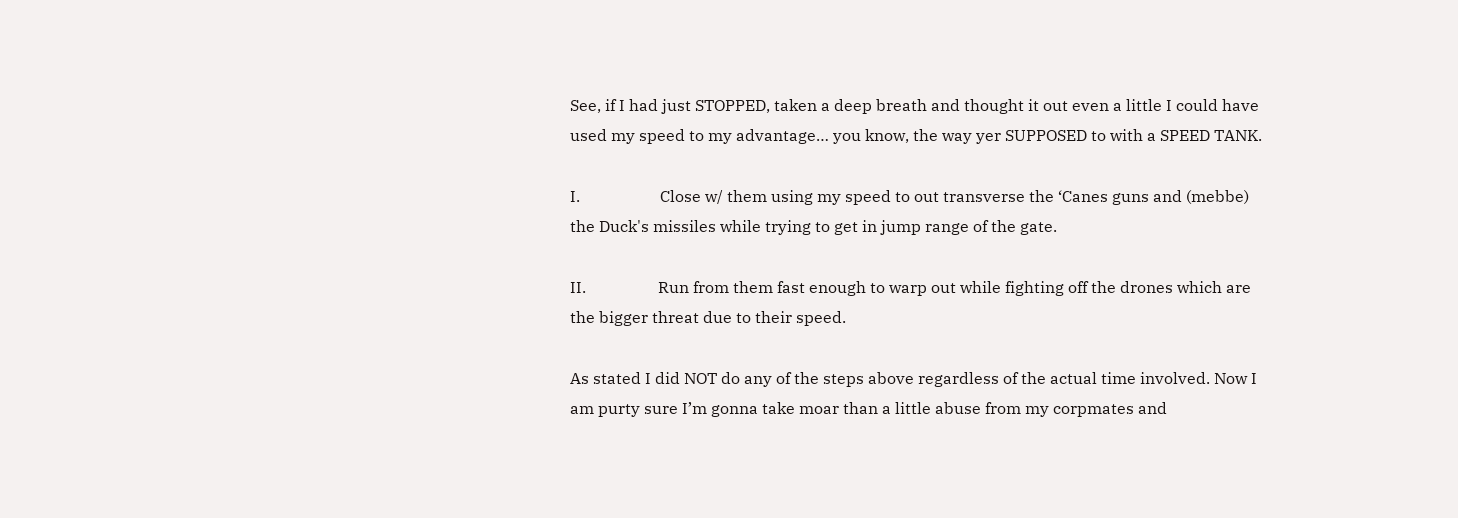See, if I had just STOPPED, taken a deep breath and thought it out even a little I could have used my speed to my advantage… you know, the way yer SUPPOSED to with a SPEED TANK.

I.                    Close w/ them using my speed to out transverse the ‘Canes guns and (mebbe) the Duck's missiles while trying to get in jump range of the gate.

II.                  Run from them fast enough to warp out while fighting off the drones which are the bigger threat due to their speed.

As stated I did NOT do any of the steps above regardless of the actual time involved. Now I am purty sure I’m gonna take moar than a little abuse from my corpmates and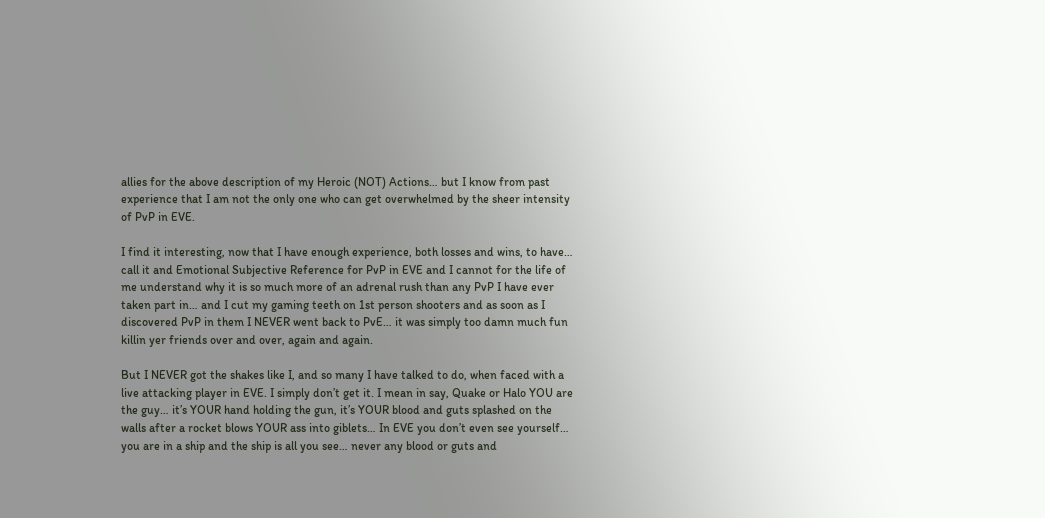allies for the above description of my Heroic (NOT) Actions… but I know from past experience that I am not the only one who can get overwhelmed by the sheer intensity of PvP in EVE.

I find it interesting, now that I have enough experience, both losses and wins, to have… call it and Emotional Subjective Reference for PvP in EVE and I cannot for the life of me understand why it is so much more of an adrenal rush than any PvP I have ever taken part in… and I cut my gaming teeth on 1st person shooters and as soon as I discovered PvP in them I NEVER went back to PvE… it was simply too damn much fun killin yer friends over and over, again and again.

But I NEVER got the shakes like I, and so many I have talked to do, when faced with a live attacking player in EVE. I simply don’t get it. I mean in say, Quake or Halo YOU are the guy… it’s YOUR hand holding the gun, it’s YOUR blood and guts splashed on the walls after a rocket blows YOUR ass into giblets… In EVE you don’t even see yourself… you are in a ship and the ship is all you see… never any blood or guts and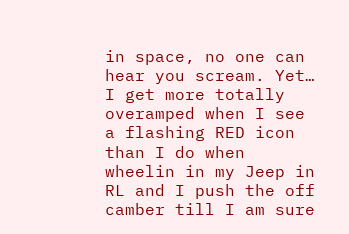in space, no one can hear you scream. Yet… I get more totally overamped when I see a flashing RED icon than I do when wheelin in my Jeep in RL and I push the off camber till I am sure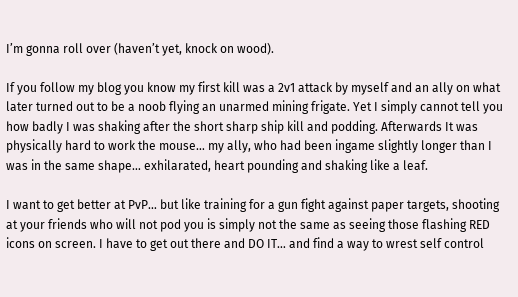I’m gonna roll over (haven’t yet, knock on wood).

If you follow my blog you know my first kill was a 2v1 attack by myself and an ally on what later turned out to be a noob flying an unarmed mining frigate. Yet I simply cannot tell you how badly I was shaking after the short sharp ship kill and podding. Afterwards It was physically hard to work the mouse… my ally, who had been ingame slightly longer than I was in the same shape… exhilarated, heart pounding and shaking like a leaf.

I want to get better at PvP… but like training for a gun fight against paper targets, shooting at your friends who will not pod you is simply not the same as seeing those flashing RED icons on screen. I have to get out there and DO IT… and find a way to wrest self control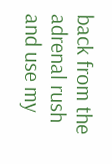back from the adrenal rush and use my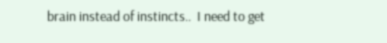brain instead of instincts..  I need to get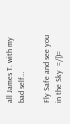all James T. with my bad self…

Fly Safe and see you in the Sky  =/|)=